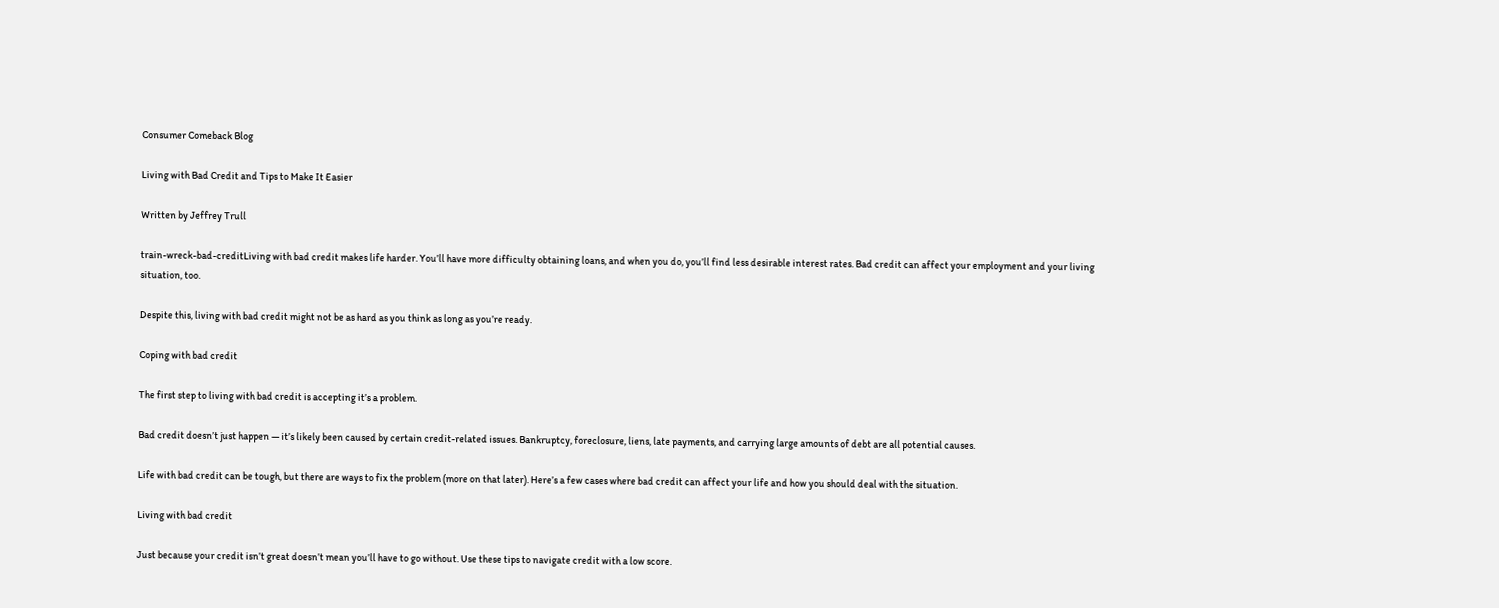Consumer Comeback Blog

Living with Bad Credit and Tips to Make It Easier

Written by Jeffrey Trull

train-wreck-bad-creditLiving with bad credit makes life harder. You’ll have more difficulty obtaining loans, and when you do, you’ll find less desirable interest rates. Bad credit can affect your employment and your living situation, too.

Despite this, living with bad credit might not be as hard as you think as long as you’re ready.

Coping with bad credit

The first step to living with bad credit is accepting it’s a problem.

Bad credit doesn’t just happen — it’s likely been caused by certain credit-related issues. Bankruptcy, foreclosure, liens, late payments, and carrying large amounts of debt are all potential causes.

Life with bad credit can be tough, but there are ways to fix the problem (more on that later). Here’s a few cases where bad credit can affect your life and how you should deal with the situation.

Living with bad credit

Just because your credit isn’t great doesn’t mean you’ll have to go without. Use these tips to navigate credit with a low score.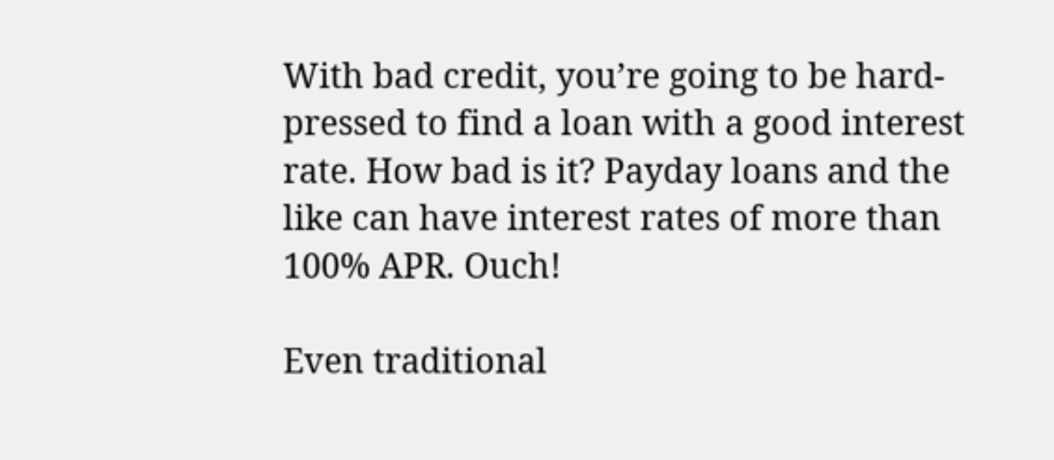With bad credit, you’re going to be hard-pressed to find a loan with a good interest rate. How bad is it? Payday loans and the like can have interest rates of more than 100% APR. Ouch!

Even traditional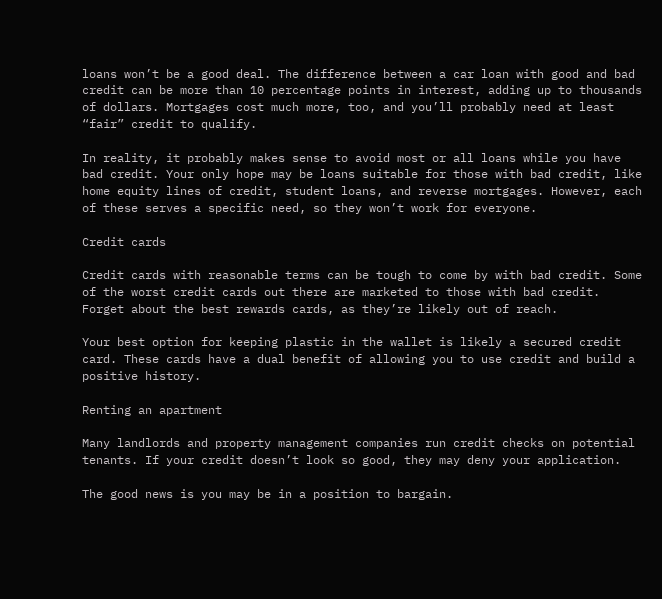loans won’t be a good deal. The difference between a car loan with good and bad credit can be more than 10 percentage points in interest, adding up to thousands of dollars. Mortgages cost much more, too, and you’ll probably need at least “fair” credit to qualify.

In reality, it probably makes sense to avoid most or all loans while you have bad credit. Your only hope may be loans suitable for those with bad credit, like home equity lines of credit, student loans, and reverse mortgages. However, each of these serves a specific need, so they won’t work for everyone.

Credit cards

Credit cards with reasonable terms can be tough to come by with bad credit. Some of the worst credit cards out there are marketed to those with bad credit. Forget about the best rewards cards, as they’re likely out of reach.

Your best option for keeping plastic in the wallet is likely a secured credit card. These cards have a dual benefit of allowing you to use credit and build a positive history.

Renting an apartment

Many landlords and property management companies run credit checks on potential tenants. If your credit doesn’t look so good, they may deny your application.

The good news is you may be in a position to bargain.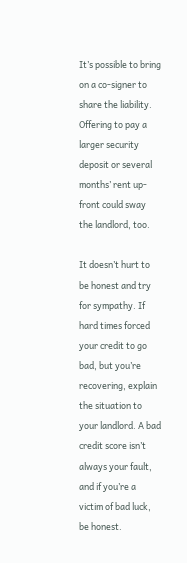It’s possible to bring on a co-signer to share the liability. Offering to pay a larger security deposit or several months’ rent up-front could sway the landlord, too.

It doesn’t hurt to be honest and try for sympathy. If hard times forced your credit to go bad, but you’re recovering, explain the situation to your landlord. A bad credit score isn’t always your fault, and if you’re a victim of bad luck, be honest.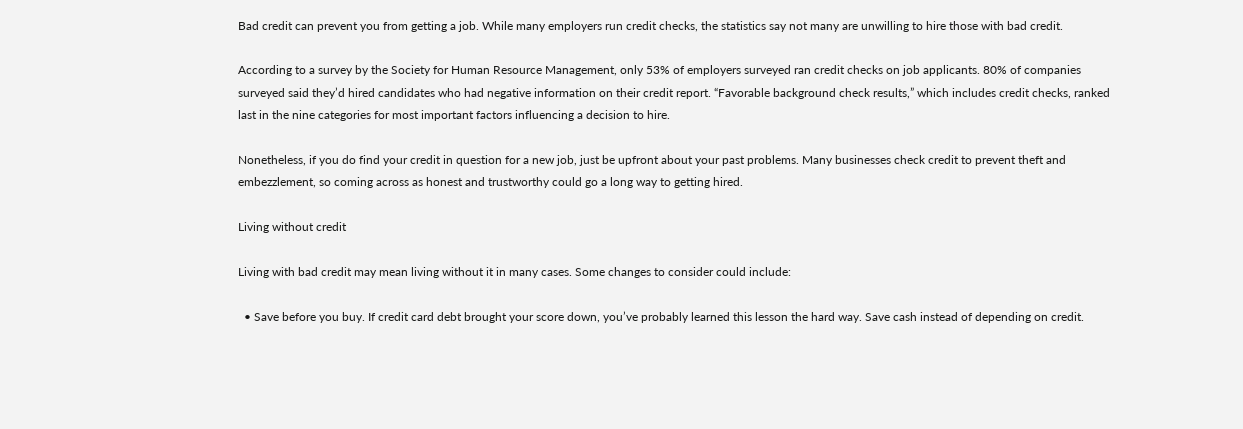Bad credit can prevent you from getting a job. While many employers run credit checks, the statistics say not many are unwilling to hire those with bad credit.

According to a survey by the Society for Human Resource Management, only 53% of employers surveyed ran credit checks on job applicants. 80% of companies surveyed said they’d hired candidates who had negative information on their credit report. “Favorable background check results,” which includes credit checks, ranked last in the nine categories for most important factors influencing a decision to hire.

Nonetheless, if you do find your credit in question for a new job, just be upfront about your past problems. Many businesses check credit to prevent theft and embezzlement, so coming across as honest and trustworthy could go a long way to getting hired.

Living without credit

Living with bad credit may mean living without it in many cases. Some changes to consider could include:

  • Save before you buy. If credit card debt brought your score down, you’ve probably learned this lesson the hard way. Save cash instead of depending on credit.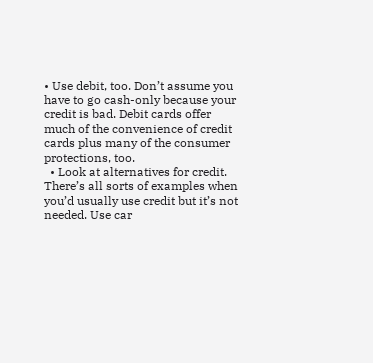• Use debit, too. Don’t assume you have to go cash-only because your credit is bad. Debit cards offer much of the convenience of credit cards plus many of the consumer protections, too.
  • Look at alternatives for credit. There’s all sorts of examples when you’d usually use credit but it’s not needed. Use car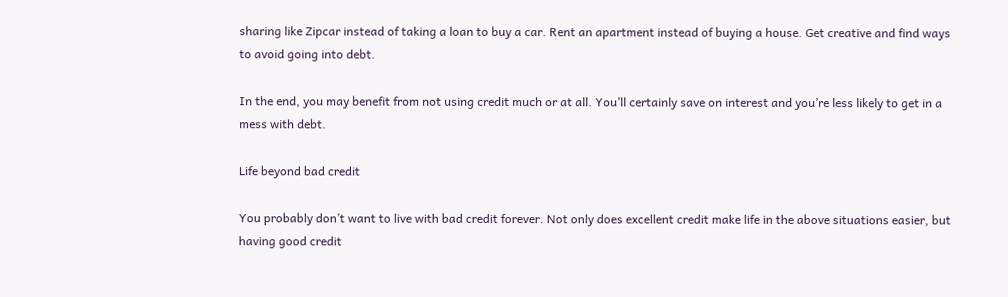sharing like Zipcar instead of taking a loan to buy a car. Rent an apartment instead of buying a house. Get creative and find ways to avoid going into debt.

In the end, you may benefit from not using credit much or at all. You’ll certainly save on interest and you’re less likely to get in a mess with debt.

Life beyond bad credit

You probably don’t want to live with bad credit forever. Not only does excellent credit make life in the above situations easier, but having good credit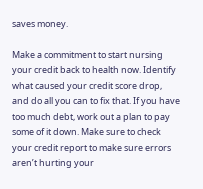saves money.

Make a commitment to start nursing your credit back to health now. Identify what caused your credit score drop, and do all you can to fix that. If you have too much debt, work out a plan to pay some of it down. Make sure to check your credit report to make sure errors aren’t hurting your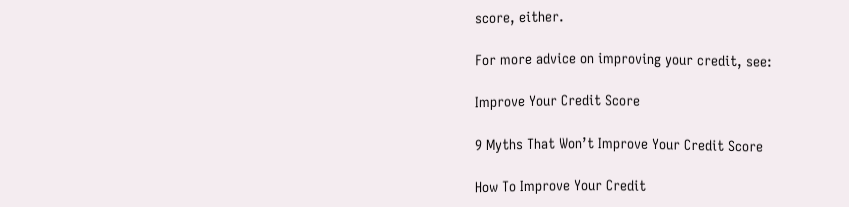score, either.

For more advice on improving your credit, see:

Improve Your Credit Score

9 Myths That Won’t Improve Your Credit Score

How To Improve Your Credit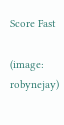Score Fast

(image: robynejay)